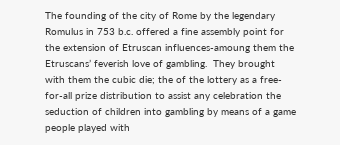The founding of the city of Rome by the legendary Romulus in 753 b.c. offered a fine assembly point for the extension of Etruscan influences-amoung them the Etruscans’ feverish love of gambling.  They brought with them the cubic die; the of the lottery as a free-for-all prize distribution to assist any celebration the seduction of children into gambling by means of a game people played with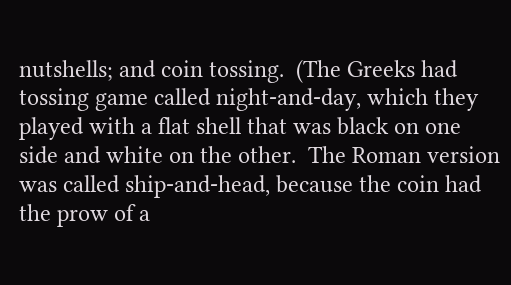nutshells; and coin tossing.  (The Greeks had tossing game called night-and-day, which they played with a flat shell that was black on one side and white on the other.  The Roman version was called ship-and-head, because the coin had the prow of a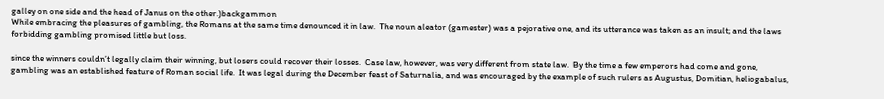galley on one side and the head of Janus on the other.)backgammon
While embracing the pleasures of gambling, the Romans at the same time denounced it in law.  The noun aleator (gamester) was a pejorative one, and its utterance was taken as an insult; and the laws forbidding gambling promised little but loss.

since the winners couldn’t legally claim their winning, but losers could recover their losses.  Case law, however, was very different from state law.  By the time a few emperors had come and gone, gambling was an established feature of Roman social life.  It was legal during the December feast of Saturnalia, and was encouraged by the example of such rulers as Augustus, Domitian, heliogabalus,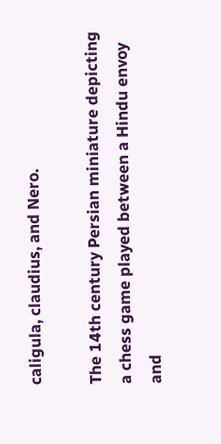caligula, claudius, and Nero.

The 14th century Persian miniature depicting a chess game played between a Hindu envoy and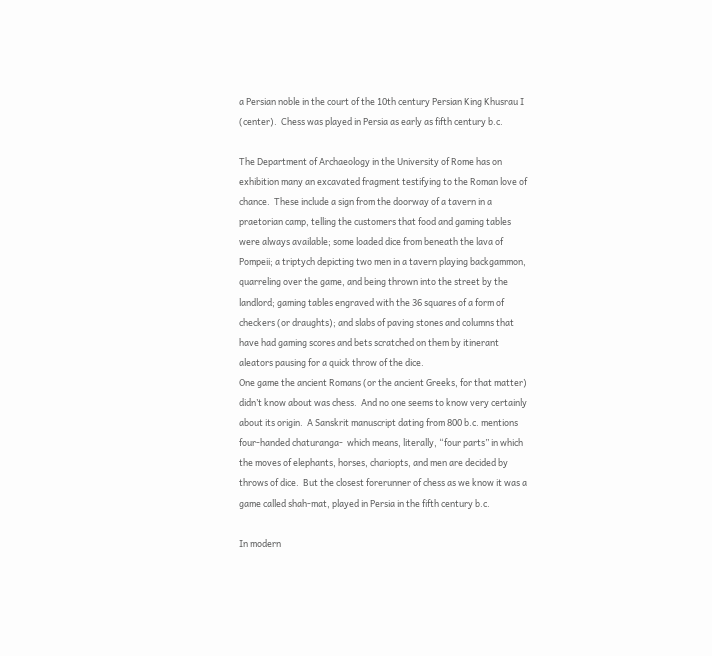a Persian noble in the court of the 10th century Persian King Khusrau I (center).  Chess was played in Persia as early as fifth century b.c.

The Department of Archaeology in the University of Rome has on exhibition many an excavated fragment testifying to the Roman love of chance.  These include a sign from the doorway of a tavern in a praetorian camp, telling the customers that food and gaming tables were always available; some loaded dice from beneath the lava of Pompeii; a triptych depicting two men in a tavern playing backgammon, quarreling over the game, and being thrown into the street by the landlord; gaming tables engraved with the 36 squares of a form of checkers (or draughts); and slabs of paving stones and columns that have had gaming scores and bets scratched on them by itinerant aleators pausing for a quick throw of the dice.
One game the ancient Romans (or the ancient Greeks, for that matter) didn’t know about was chess.  And no one seems to know very certainly about its origin.  A Sanskrit manuscript dating from 800 b.c. mentions four-handed chaturanga-  which means, literally, “four parts” in which the moves of elephants, horses, chariopts, and men are decided by throws of dice.  But the closest forerunner of chess as we know it was a game called shah-mat, played in Persia in the fifth century b.c.

In modern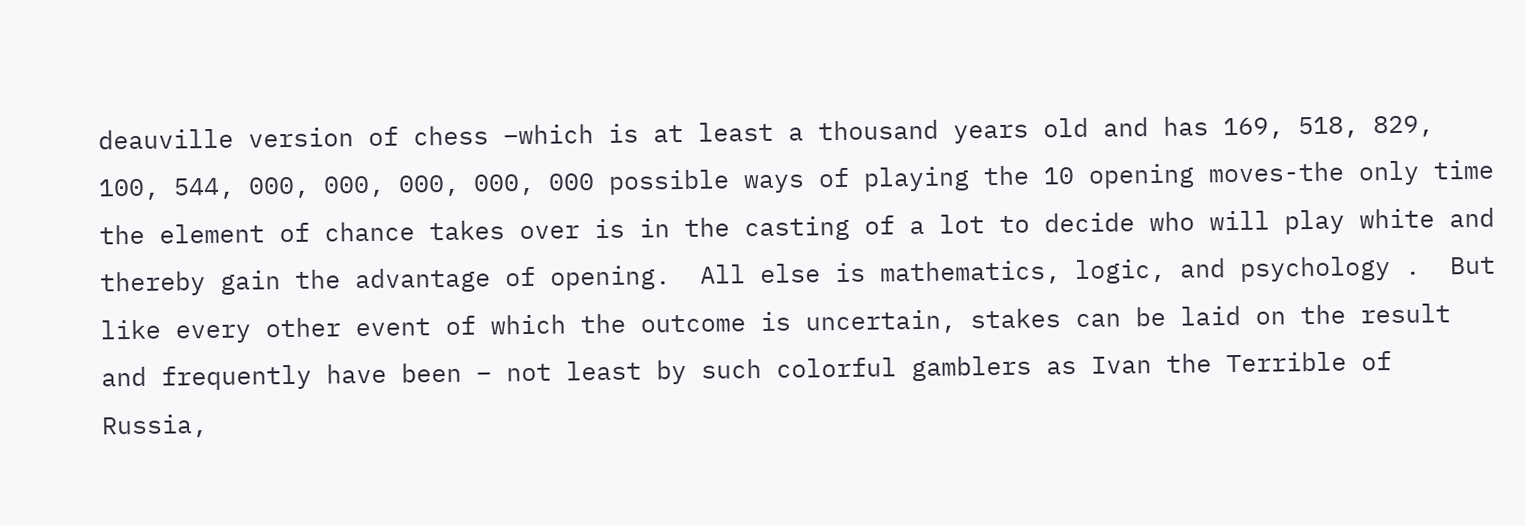deauville version of chess –which is at least a thousand years old and has 169, 518, 829, 100, 544, 000, 000, 000, 000, 000 possible ways of playing the 10 opening moves-the only time the element of chance takes over is in the casting of a lot to decide who will play white and thereby gain the advantage of opening.  All else is mathematics, logic, and psychology .  But like every other event of which the outcome is uncertain, stakes can be laid on the result and frequently have been – not least by such colorful gamblers as Ivan the Terrible of Russia,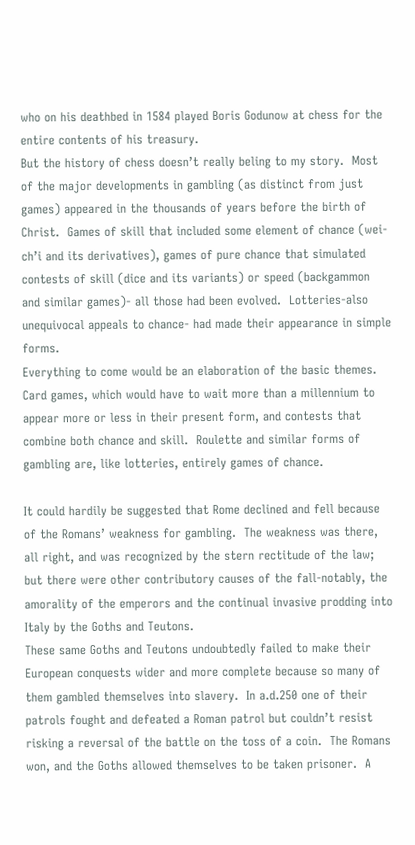who on his deathbed in 1584 played Boris Godunow at chess for the entire contents of his treasury.
But the history of chess doesn’t really beling to my story.  Most of the major developments in gambling (as distinct from just games) appeared in the thousands of years before the birth of Christ.  Games of skill that included some element of chance (wei-ch’i and its derivatives), games of pure chance that simulated contests of skill (dice and its variants) or speed (backgammon and similar games)- all those had been evolved.  Lotteries-also unequivocal appeals to chance- had made their appearance in simple forms.
Everything to come would be an elaboration of the basic themes.  Card games, which would have to wait more than a millennium to appear more or less in their present form, and contests that combine both chance and skill.  Roulette and similar forms of gambling are, like lotteries, entirely games of chance.

It could hardily be suggested that Rome declined and fell because of the Romans’ weakness for gambling.  The weakness was there, all right, and was recognized by the stern rectitude of the law; but there were other contributory causes of the fall-notably, the amorality of the emperors and the continual invasive prodding into Italy by the Goths and Teutons.
These same Goths and Teutons undoubtedly failed to make their European conquests wider and more complete because so many of them gambled themselves into slavery.  In a.d.250 one of their patrols fought and defeated a Roman patrol but couldn’t resist risking a reversal of the battle on the toss of a coin.  The Romans won, and the Goths allowed themselves to be taken prisoner.  A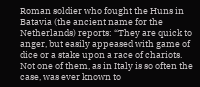Roman soldier who fought the Huns in Batavia (the ancient name for the Netherlands) reports: “They are quick to anger, but easily appeased with game of dice or a stake upon a race of chariots.  Not one of them, as in Italy is so often the case, was ever known to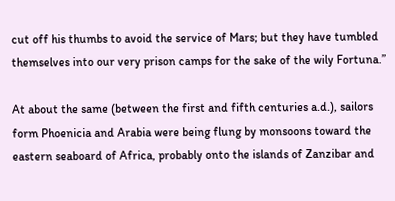cut off his thumbs to avoid the service of Mars; but they have tumbled themselves into our very prison camps for the sake of the wily Fortuna.”

At about the same (between the first and fifth centuries a.d.), sailors form Phoenicia and Arabia were being flung by monsoons toward the eastern seaboard of Africa, probably onto the islands of Zanzibar and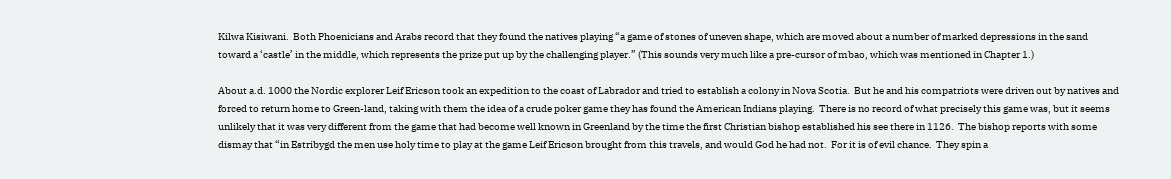Kilwa Kisiwani.  Both Phoenicians and Arabs record that they found the natives playing “a game of stones of uneven shape, which are moved about a number of marked depressions in the sand toward a ‘castle’ in the middle, which represents the prize put up by the challenging player.” (This sounds very much like a pre-cursor of mbao, which was mentioned in Chapter 1.)

About a.d. 1000 the Nordic explorer Leif Ericson took an expedition to the coast of Labrador and tried to establish a colony in Nova Scotia.  But he and his compatriots were driven out by natives and forced to return home to Green-land, taking with them the idea of a crude poker game they has found the American Indians playing.  There is no record of what precisely this game was, but it seems unlikely that it was very different from the game that had become well known in Greenland by the time the first Christian bishop established his see there in 1126.  The bishop reports with some dismay that “in Estribygd the men use holy time to play at the game Leif Ericson brought from this travels, and would God he had not.  For it is of evil chance.  They spin a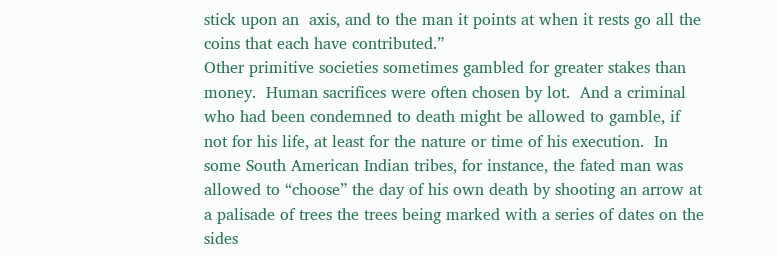stick upon an  axis, and to the man it points at when it rests go all the coins that each have contributed.”
Other primitive societies sometimes gambled for greater stakes than money.  Human sacrifices were often chosen by lot.  And a criminal who had been condemned to death might be allowed to gamble, if not for his life, at least for the nature or time of his execution.  In some South American Indian tribes, for instance, the fated man was allowed to “choose” the day of his own death by shooting an arrow at a palisade of trees the trees being marked with a series of dates on the sides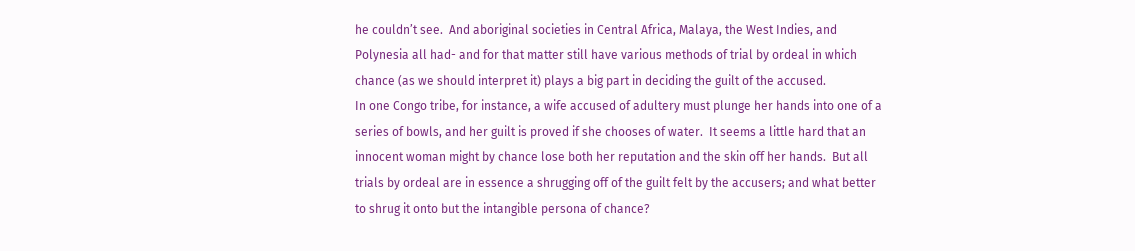he couldn’t see.  And aboriginal societies in Central Africa, Malaya, the West Indies, and Polynesia all had- and for that matter still have various methods of trial by ordeal in which chance (as we should interpret it) plays a big part in deciding the guilt of the accused.
In one Congo tribe, for instance, a wife accused of adultery must plunge her hands into one of a series of bowls, and her guilt is proved if she chooses of water.  It seems a little hard that an innocent woman might by chance lose both her reputation and the skin off her hands.  But all trials by ordeal are in essence a shrugging off of the guilt felt by the accusers; and what better to shrug it onto but the intangible persona of chance?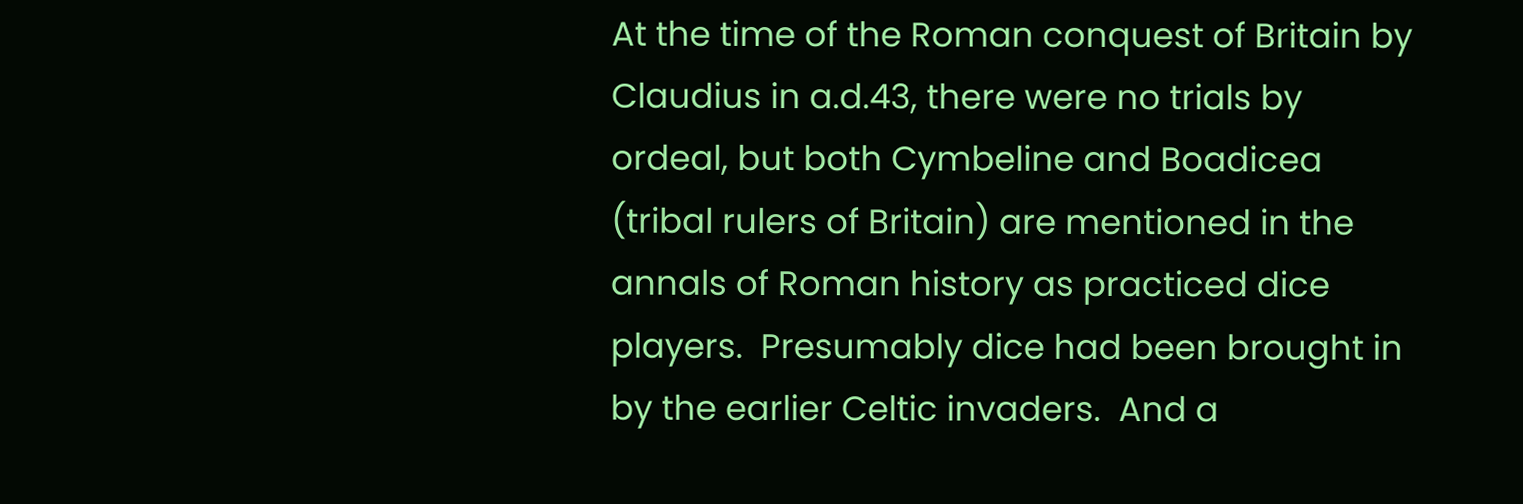At the time of the Roman conquest of Britain by Claudius in a.d.43, there were no trials by ordeal, but both Cymbeline and Boadicea (tribal rulers of Britain) are mentioned in the annals of Roman history as practiced dice players.  Presumably dice had been brought in by the earlier Celtic invaders.  And a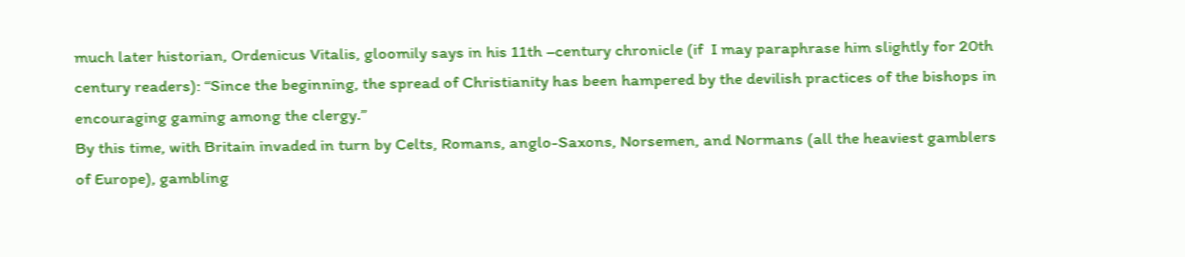much later historian, Ordenicus Vitalis, gloomily says in his 11th –century chronicle (if  I may paraphrase him slightly for 20th century readers): “Since the beginning, the spread of Christianity has been hampered by the devilish practices of the bishops in encouraging gaming among the clergy.”
By this time, with Britain invaded in turn by Celts, Romans, anglo-Saxons, Norsemen, and Normans (all the heaviest gamblers of Europe), gambling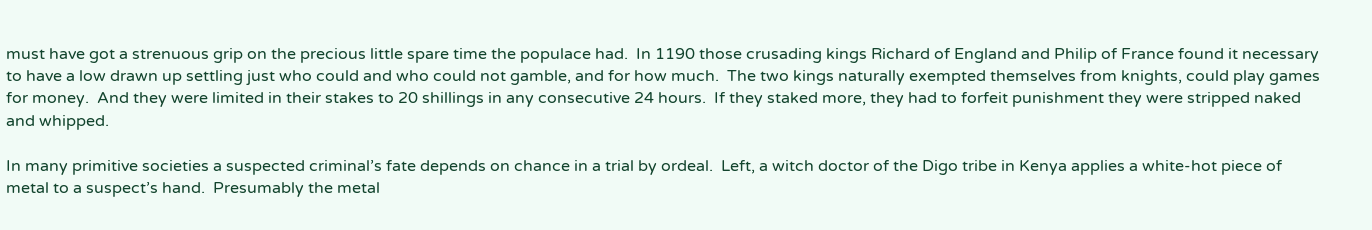must have got a strenuous grip on the precious little spare time the populace had.  In 1190 those crusading kings Richard of England and Philip of France found it necessary to have a low drawn up settling just who could and who could not gamble, and for how much.  The two kings naturally exempted themselves from knights, could play games for money.  And they were limited in their stakes to 20 shillings in any consecutive 24 hours.  If they staked more, they had to forfeit punishment they were stripped naked and whipped.

In many primitive societies a suspected criminal’s fate depends on chance in a trial by ordeal.  Left, a witch doctor of the Digo tribe in Kenya applies a white-hot piece of metal to a suspect’s hand.  Presumably the metal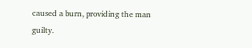caused a burn, providing the man guilty.